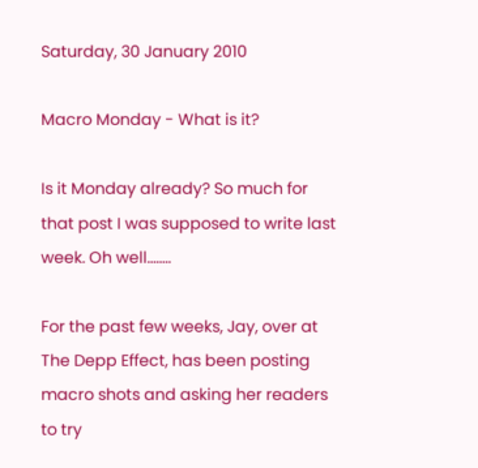Saturday, 30 January 2010

Macro Monday - What is it?

Is it Monday already? So much for that post I was supposed to write last week. Oh well........

For the past few weeks, Jay, over at The Depp Effect, has been posting macro shots and asking her readers to try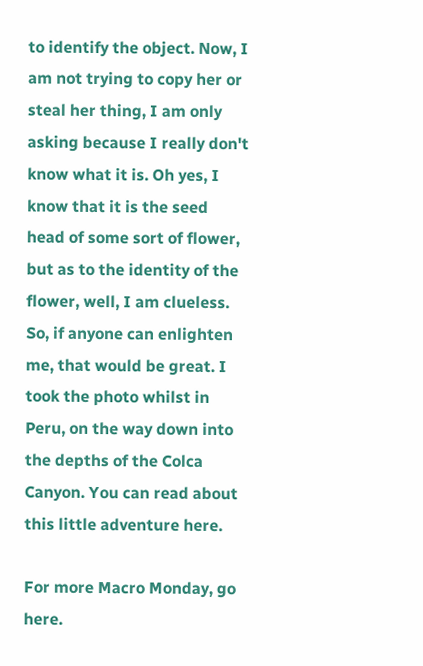to identify the object. Now, I am not trying to copy her or steal her thing, I am only asking because I really don't know what it is. Oh yes, I know that it is the seed head of some sort of flower, but as to the identity of the flower, well, I am clueless. So, if anyone can enlighten me, that would be great. I took the photo whilst in Peru, on the way down into the depths of the Colca Canyon. You can read about this little adventure here.

For more Macro Monday, go here.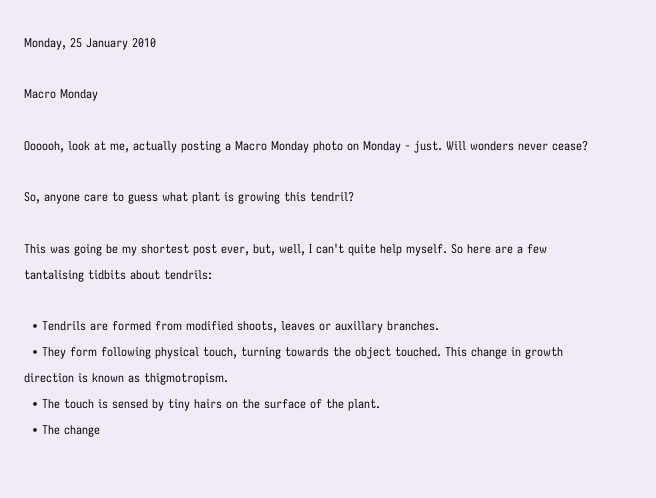Monday, 25 January 2010

Macro Monday

Oooooh, look at me, actually posting a Macro Monday photo on Monday - just. Will wonders never cease?

So, anyone care to guess what plant is growing this tendril?

This was going be my shortest post ever, but, well, I can't quite help myself. So here are a few tantalising tidbits about tendrils:

  • Tendrils are formed from modified shoots, leaves or auxillary branches.
  • They form following physical touch, turning towards the object touched. This change in growth direction is known as thigmotropism.
  • The touch is sensed by tiny hairs on the surface of the plant.
  • The change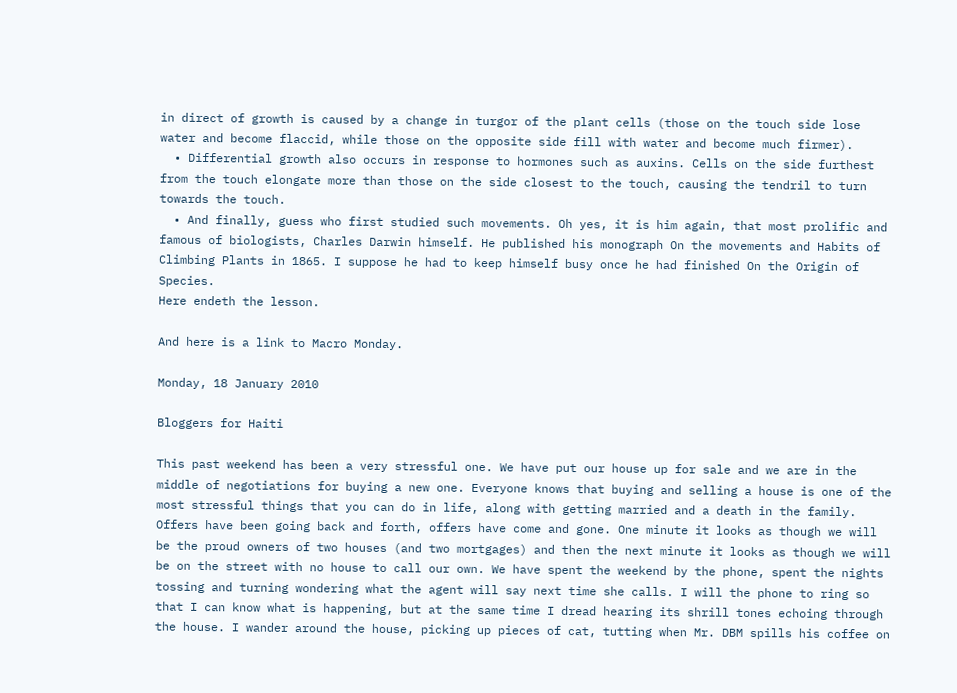in direct of growth is caused by a change in turgor of the plant cells (those on the touch side lose water and become flaccid, while those on the opposite side fill with water and become much firmer).
  • Differential growth also occurs in response to hormones such as auxins. Cells on the side furthest from the touch elongate more than those on the side closest to the touch, causing the tendril to turn towards the touch.
  • And finally, guess who first studied such movements. Oh yes, it is him again, that most prolific and famous of biologists, Charles Darwin himself. He published his monograph On the movements and Habits of Climbing Plants in 1865. I suppose he had to keep himself busy once he had finished On the Origin of Species.
Here endeth the lesson.

And here is a link to Macro Monday.

Monday, 18 January 2010

Bloggers for Haiti

This past weekend has been a very stressful one. We have put our house up for sale and we are in the middle of negotiations for buying a new one. Everyone knows that buying and selling a house is one of the most stressful things that you can do in life, along with getting married and a death in the family. Offers have been going back and forth, offers have come and gone. One minute it looks as though we will be the proud owners of two houses (and two mortgages) and then the next minute it looks as though we will be on the street with no house to call our own. We have spent the weekend by the phone, spent the nights tossing and turning wondering what the agent will say next time she calls. I will the phone to ring so that I can know what is happening, but at the same time I dread hearing its shrill tones echoing through the house. I wander around the house, picking up pieces of cat, tutting when Mr. DBM spills his coffee on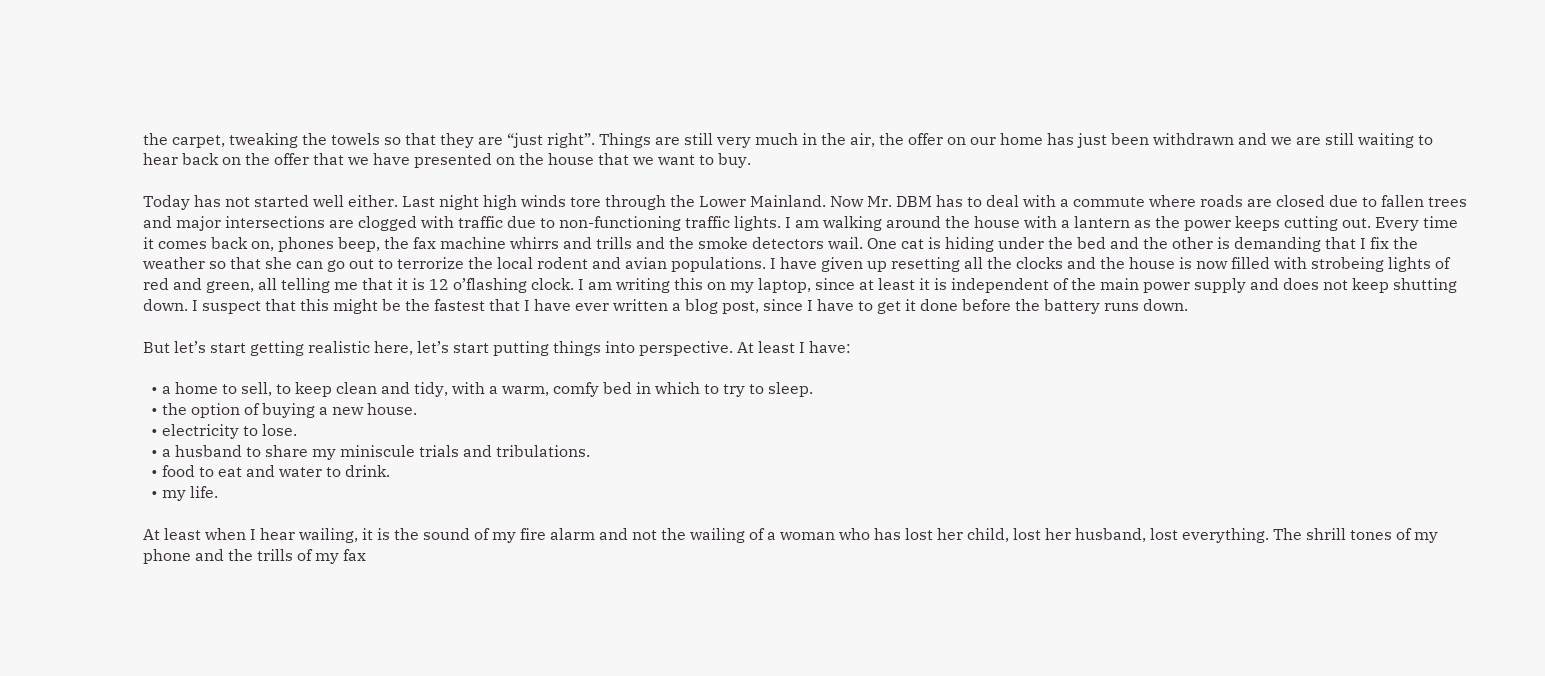the carpet, tweaking the towels so that they are “just right”. Things are still very much in the air, the offer on our home has just been withdrawn and we are still waiting to hear back on the offer that we have presented on the house that we want to buy.

Today has not started well either. Last night high winds tore through the Lower Mainland. Now Mr. DBM has to deal with a commute where roads are closed due to fallen trees and major intersections are clogged with traffic due to non-functioning traffic lights. I am walking around the house with a lantern as the power keeps cutting out. Every time it comes back on, phones beep, the fax machine whirrs and trills and the smoke detectors wail. One cat is hiding under the bed and the other is demanding that I fix the weather so that she can go out to terrorize the local rodent and avian populations. I have given up resetting all the clocks and the house is now filled with strobeing lights of red and green, all telling me that it is 12 o’flashing clock. I am writing this on my laptop, since at least it is independent of the main power supply and does not keep shutting down. I suspect that this might be the fastest that I have ever written a blog post, since I have to get it done before the battery runs down.

But let’s start getting realistic here, let’s start putting things into perspective. At least I have:

  • a home to sell, to keep clean and tidy, with a warm, comfy bed in which to try to sleep.
  • the option of buying a new house.
  • electricity to lose.
  • a husband to share my miniscule trials and tribulations.
  • food to eat and water to drink.
  • my life.

At least when I hear wailing, it is the sound of my fire alarm and not the wailing of a woman who has lost her child, lost her husband, lost everything. The shrill tones of my phone and the trills of my fax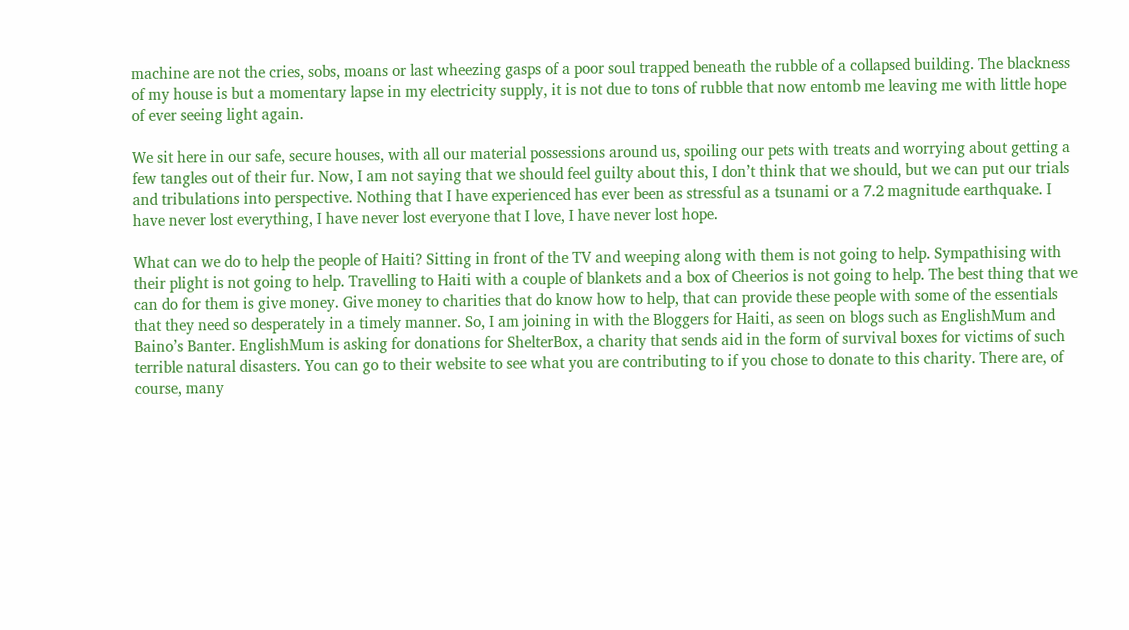machine are not the cries, sobs, moans or last wheezing gasps of a poor soul trapped beneath the rubble of a collapsed building. The blackness of my house is but a momentary lapse in my electricity supply, it is not due to tons of rubble that now entomb me leaving me with little hope of ever seeing light again.

We sit here in our safe, secure houses, with all our material possessions around us, spoiling our pets with treats and worrying about getting a few tangles out of their fur. Now, I am not saying that we should feel guilty about this, I don’t think that we should, but we can put our trials and tribulations into perspective. Nothing that I have experienced has ever been as stressful as a tsunami or a 7.2 magnitude earthquake. I have never lost everything, I have never lost everyone that I love, I have never lost hope.

What can we do to help the people of Haiti? Sitting in front of the TV and weeping along with them is not going to help. Sympathising with their plight is not going to help. Travelling to Haiti with a couple of blankets and a box of Cheerios is not going to help. The best thing that we can do for them is give money. Give money to charities that do know how to help, that can provide these people with some of the essentials that they need so desperately in a timely manner. So, I am joining in with the Bloggers for Haiti, as seen on blogs such as EnglishMum and Baino’s Banter. EnglishMum is asking for donations for ShelterBox, a charity that sends aid in the form of survival boxes for victims of such terrible natural disasters. You can go to their website to see what you are contributing to if you chose to donate to this charity. There are, of course, many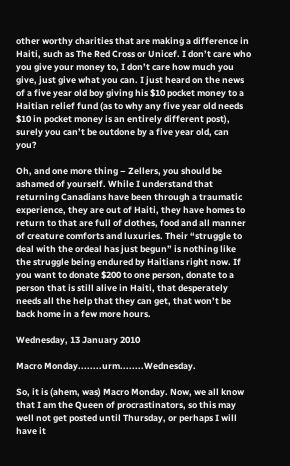other worthy charities that are making a difference in Haiti, such as The Red Cross or Unicef. I don’t care who you give your money to, I don’t care how much you give, just give what you can. I just heard on the news of a five year old boy giving his $10 pocket money to a Haitian relief fund (as to why any five year old needs $10 in pocket money is an entirely different post), surely you can’t be outdone by a five year old, can you?

Oh, and one more thing – Zellers, you should be ashamed of yourself. While I understand that returning Canadians have been through a traumatic experience, they are out of Haiti, they have homes to return to that are full of clothes, food and all manner of creature comforts and luxuries. Their “struggle to deal with the ordeal has just begun” is nothing like the struggle being endured by Haitians right now. If you want to donate $200 to one person, donate to a person that is still alive in Haiti, that desperately needs all the help that they can get, that won’t be back home in a few more hours.

Wednesday, 13 January 2010

Macro Monday........urm........Wednesday.

So, it is (ahem, was) Macro Monday. Now, we all know that I am the Queen of procrastinators, so this may well not get posted until Thursday, or perhaps I will have it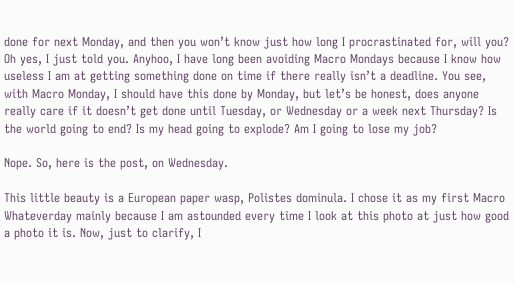done for next Monday, and then you won’t know just how long I procrastinated for, will you? Oh yes, I just told you. Anyhoo, I have long been avoiding Macro Mondays because I know how useless I am at getting something done on time if there really isn’t a deadline. You see, with Macro Monday, I should have this done by Monday, but let’s be honest, does anyone really care if it doesn’t get done until Tuesday, or Wednesday or a week next Thursday? Is the world going to end? Is my head going to explode? Am I going to lose my job?

Nope. So, here is the post, on Wednesday.

This little beauty is a European paper wasp, Polistes dominula. I chose it as my first Macro Whateverday mainly because I am astounded every time I look at this photo at just how good a photo it is. Now, just to clarify, I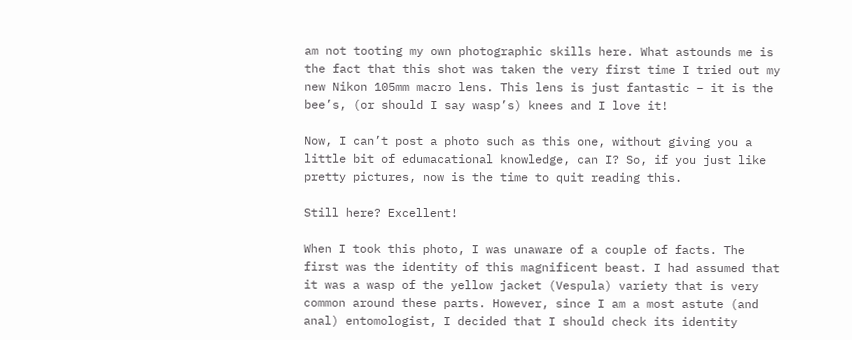am not tooting my own photographic skills here. What astounds me is the fact that this shot was taken the very first time I tried out my new Nikon 105mm macro lens. This lens is just fantastic – it is the bee’s, (or should I say wasp’s) knees and I love it!

Now, I can’t post a photo such as this one, without giving you a little bit of edumacational knowledge, can I? So, if you just like pretty pictures, now is the time to quit reading this.

Still here? Excellent!

When I took this photo, I was unaware of a couple of facts. The first was the identity of this magnificent beast. I had assumed that it was a wasp of the yellow jacket (Vespula) variety that is very common around these parts. However, since I am a most astute (and anal) entomologist, I decided that I should check its identity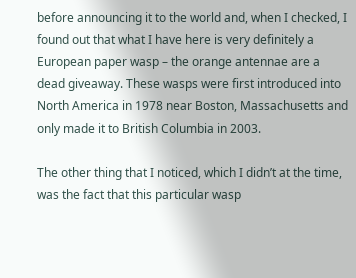before announcing it to the world and, when I checked, I found out that what I have here is very definitely a European paper wasp – the orange antennae are a dead giveaway. These wasps were first introduced into North America in 1978 near Boston, Massachusetts and only made it to British Columbia in 2003.

The other thing that I noticed, which I didn’t at the time, was the fact that this particular wasp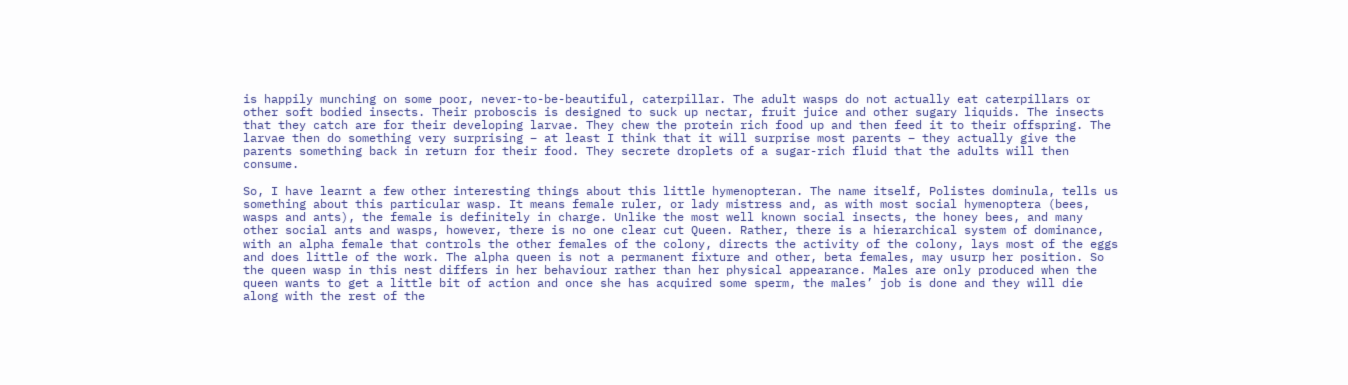is happily munching on some poor, never-to-be-beautiful, caterpillar. The adult wasps do not actually eat caterpillars or other soft bodied insects. Their proboscis is designed to suck up nectar, fruit juice and other sugary liquids. The insects that they catch are for their developing larvae. They chew the protein rich food up and then feed it to their offspring. The larvae then do something very surprising – at least I think that it will surprise most parents – they actually give the parents something back in return for their food. They secrete droplets of a sugar-rich fluid that the adults will then consume.

So, I have learnt a few other interesting things about this little hymenopteran. The name itself, Polistes dominula, tells us something about this particular wasp. It means female ruler, or lady mistress and, as with most social hymenoptera (bees, wasps and ants), the female is definitely in charge. Unlike the most well known social insects, the honey bees, and many other social ants and wasps, however, there is no one clear cut Queen. Rather, there is a hierarchical system of dominance, with an alpha female that controls the other females of the colony, directs the activity of the colony, lays most of the eggs and does little of the work. The alpha queen is not a permanent fixture and other, beta females, may usurp her position. So the queen wasp in this nest differs in her behaviour rather than her physical appearance. Males are only produced when the queen wants to get a little bit of action and once she has acquired some sperm, the males’ job is done and they will die along with the rest of the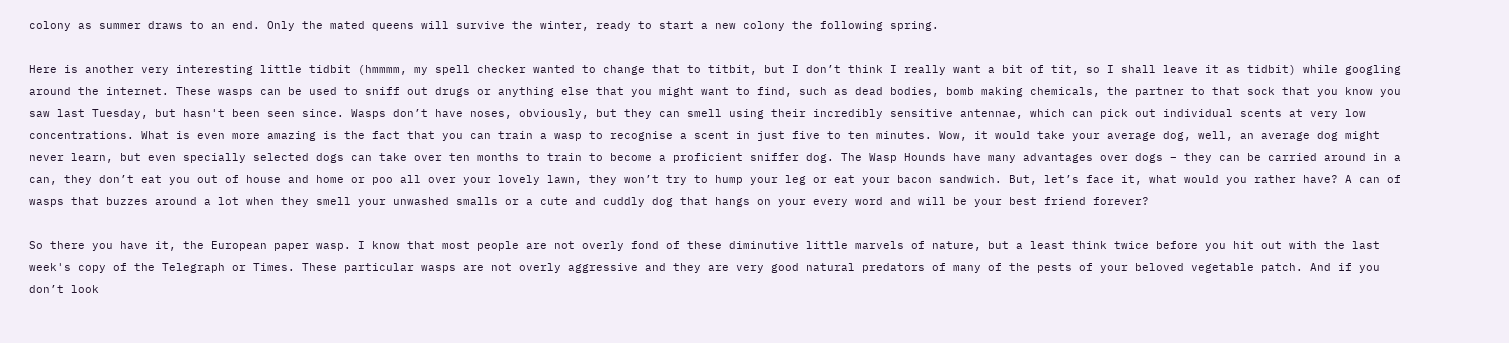colony as summer draws to an end. Only the mated queens will survive the winter, ready to start a new colony the following spring.

Here is another very interesting little tidbit (hmmmm, my spell checker wanted to change that to titbit, but I don’t think I really want a bit of tit, so I shall leave it as tidbit) while googling around the internet. These wasps can be used to sniff out drugs or anything else that you might want to find, such as dead bodies, bomb making chemicals, the partner to that sock that you know you saw last Tuesday, but hasn't been seen since. Wasps don’t have noses, obviously, but they can smell using their incredibly sensitive antennae, which can pick out individual scents at very low concentrations. What is even more amazing is the fact that you can train a wasp to recognise a scent in just five to ten minutes. Wow, it would take your average dog, well, an average dog might never learn, but even specially selected dogs can take over ten months to train to become a proficient sniffer dog. The Wasp Hounds have many advantages over dogs – they can be carried around in a can, they don’t eat you out of house and home or poo all over your lovely lawn, they won’t try to hump your leg or eat your bacon sandwich. But, let’s face it, what would you rather have? A can of wasps that buzzes around a lot when they smell your unwashed smalls or a cute and cuddly dog that hangs on your every word and will be your best friend forever?

So there you have it, the European paper wasp. I know that most people are not overly fond of these diminutive little marvels of nature, but a least think twice before you hit out with the last week's copy of the Telegraph or Times. These particular wasps are not overly aggressive and they are very good natural predators of many of the pests of your beloved vegetable patch. And if you don’t look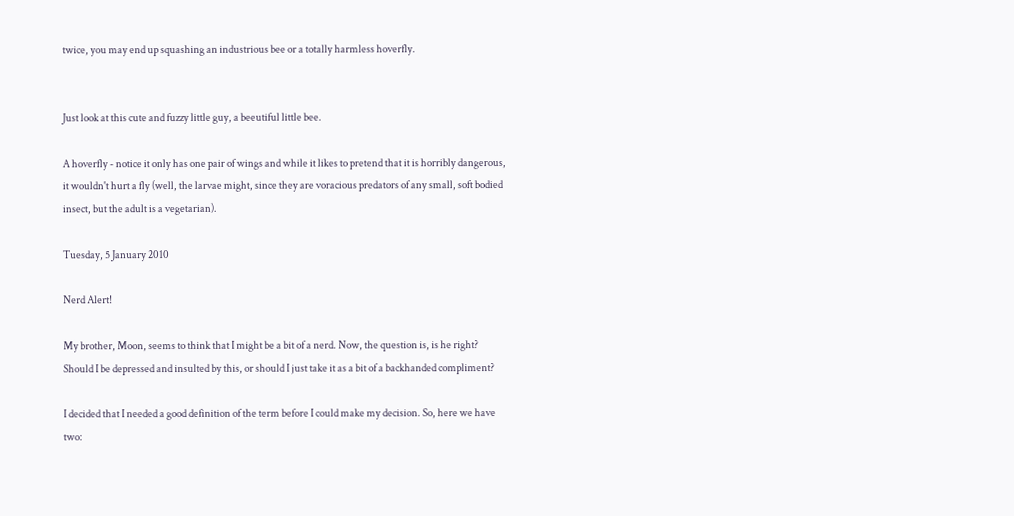twice, you may end up squashing an industrious bee or a totally harmless hoverfly.


Just look at this cute and fuzzy little guy, a beeutiful little bee.

A hoverfly - notice it only has one pair of wings and while it likes to pretend that it is horribly dangerous, it wouldn't hurt a fly (well, the larvae might, since they are voracious predators of any small, soft bodied insect, but the adult is a vegetarian).

Tuesday, 5 January 2010

Nerd Alert!

My brother, Moon, seems to think that I might be a bit of a nerd. Now, the question is, is he right? Should I be depressed and insulted by this, or should I just take it as a bit of a backhanded compliment?

I decided that I needed a good definition of the term before I could make my decision. So, here we have two: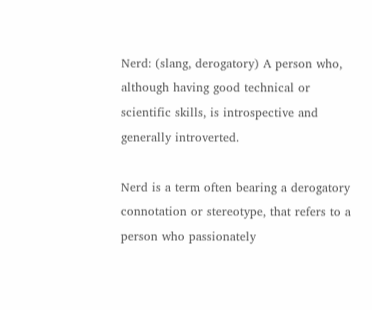Nerd: (slang, derogatory) A person who, although having good technical or scientific skills, is introspective and generally introverted.

Nerd is a term often bearing a derogatory connotation or stereotype, that refers to a person who passionately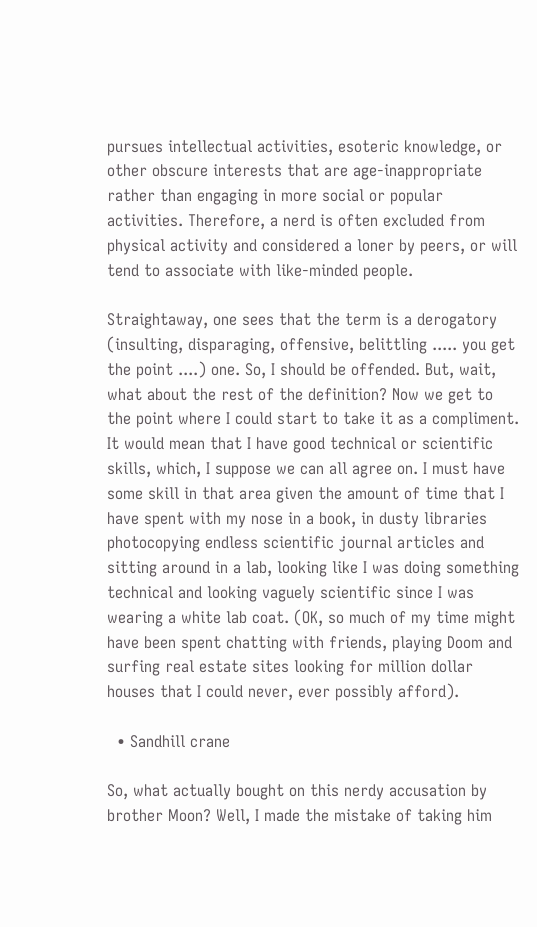pursues intellectual activities, esoteric knowledge, or other obscure interests that are age-inappropriate rather than engaging in more social or popular activities. Therefore, a nerd is often excluded from physical activity and considered a loner by peers, or will tend to associate with like-minded people.

Straightaway, one sees that the term is a derogatory (insulting, disparaging, offensive, belittling ..... you get the point ....) one. So, I should be offended. But, wait, what about the rest of the definition? Now we get to the point where I could start to take it as a compliment. It would mean that I have good technical or scientific skills, which, I suppose we can all agree on. I must have some skill in that area given the amount of time that I have spent with my nose in a book, in dusty libraries photocopying endless scientific journal articles and sitting around in a lab, looking like I was doing something technical and looking vaguely scientific since I was wearing a white lab coat. (OK, so much of my time might have been spent chatting with friends, playing Doom and surfing real estate sites looking for million dollar houses that I could never, ever possibly afford).

  • Sandhill crane

So, what actually bought on this nerdy accusation by brother Moon? Well, I made the mistake of taking him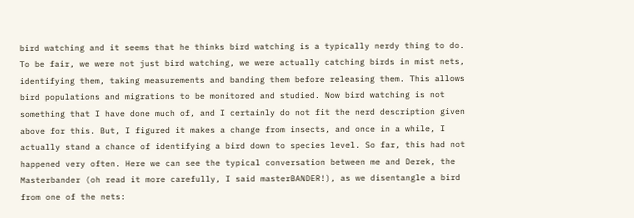bird watching and it seems that he thinks bird watching is a typically nerdy thing to do. To be fair, we were not just bird watching, we were actually catching birds in mist nets, identifying them, taking measurements and banding them before releasing them. This allows bird populations and migrations to be monitored and studied. Now bird watching is not something that I have done much of, and I certainly do not fit the nerd description given above for this. But, I figured it makes a change from insects, and once in a while, I actually stand a chance of identifying a bird down to species level. So far, this had not happened very often. Here we can see the typical conversation between me and Derek, the Masterbander (oh read it more carefully, I said masterBANDER!), as we disentangle a bird from one of the nets: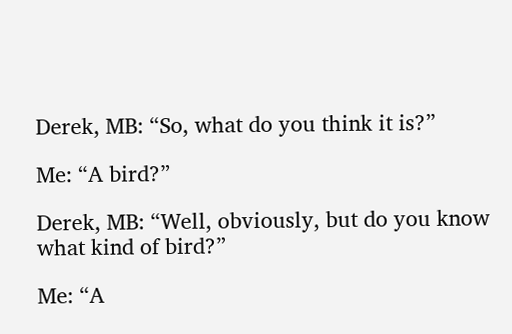Derek, MB: “So, what do you think it is?”

Me: “A bird?”

Derek, MB: “Well, obviously, but do you know what kind of bird?”

Me: “A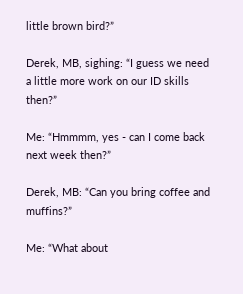little brown bird?”

Derek, MB, sighing: “I guess we need a little more work on our ID skills then?”

Me: “Hmmmm, yes - can I come back next week then?”

Derek, MB: “Can you bring coffee and muffins?”

Me: “What about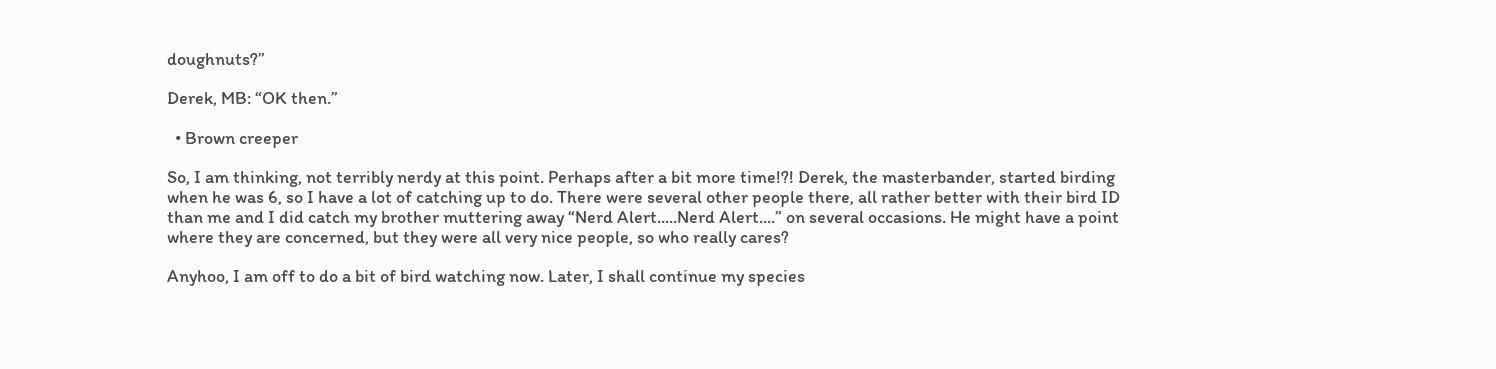doughnuts?”

Derek, MB: “OK then.”

  • Brown creeper

So, I am thinking, not terribly nerdy at this point. Perhaps after a bit more time!?! Derek, the masterbander, started birding when he was 6, so I have a lot of catching up to do. There were several other people there, all rather better with their bird ID than me and I did catch my brother muttering away “Nerd Alert.....Nerd Alert....” on several occasions. He might have a point where they are concerned, but they were all very nice people, so who really cares?

Anyhoo, I am off to do a bit of bird watching now. Later, I shall continue my species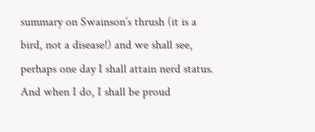summary on Swainson’s thrush (it is a bird, not a disease!) and we shall see, perhaps one day I shall attain nerd status. And when I do, I shall be proud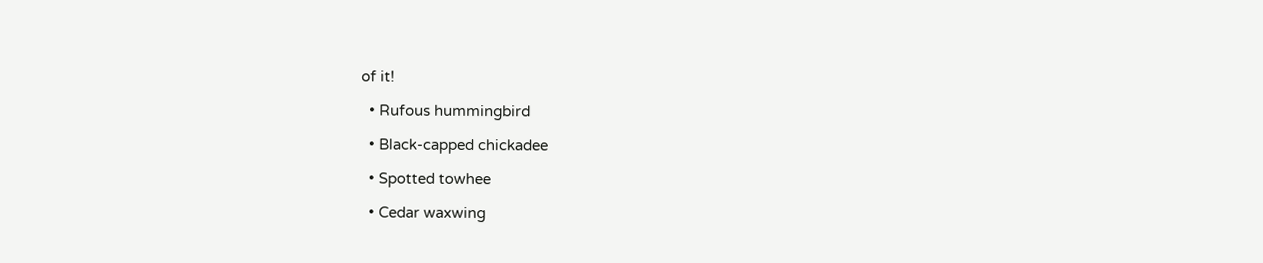of it!

  • Rufous hummingbird

  • Black-capped chickadee

  • Spotted towhee

  • Cedar waxwing